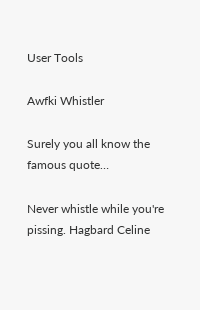User Tools

Awfki Whistler

Surely you all know the famous quote…

Never whistle while you're pissing. Hagbard Celine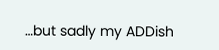…but sadly my ADDish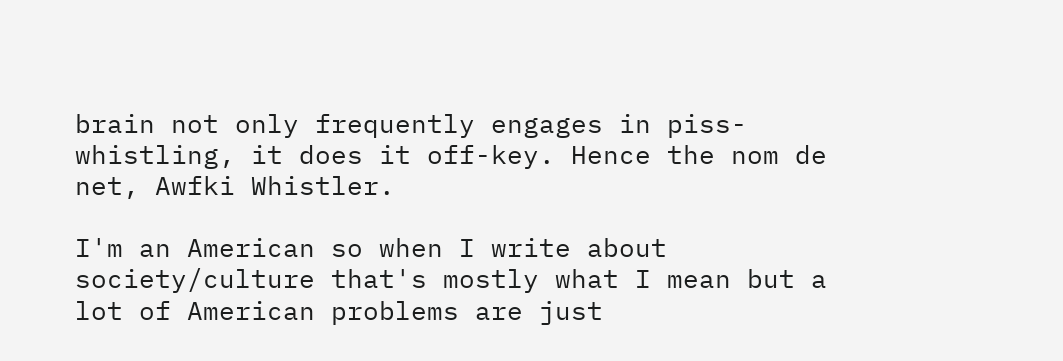brain not only frequently engages in piss-whistling, it does it off-key. Hence the nom de net, Awfki Whistler.

I'm an American so when I write about society/culture that's mostly what I mean but a lot of American problems are just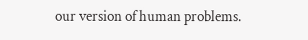our version of human problems.